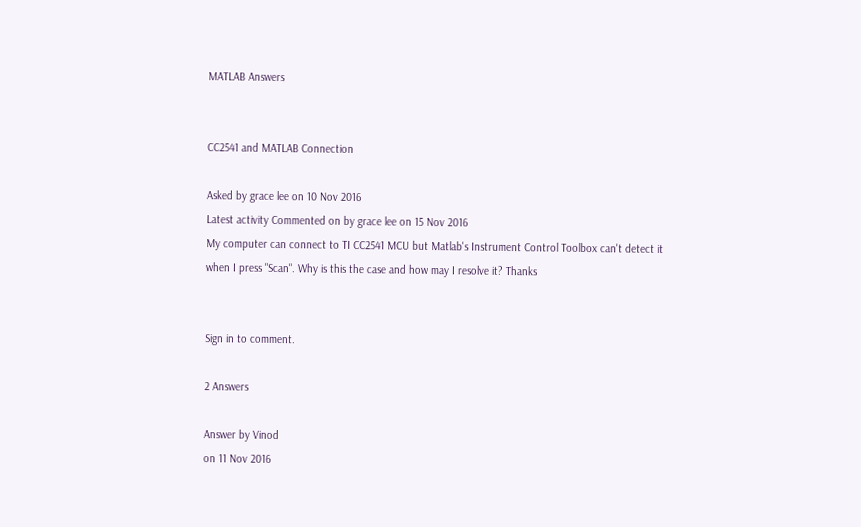MATLAB Answers


CC2541 and MATLAB Connection

Asked by grace lee on 10 Nov 2016
Latest activity Commented on by grace lee on 15 Nov 2016
My computer can connect to TI CC2541 MCU but Matlab's Instrument Control Toolbox can't detect it when I press "Scan". Why is this the case and how may I resolve it? Thanks


Sign in to comment.

2 Answers

Answer by Vinod
on 11 Nov 2016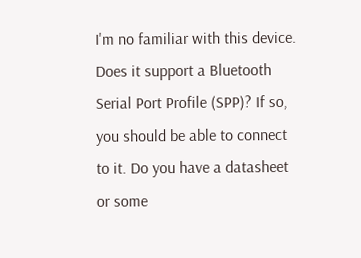I'm no familiar with this device. Does it support a Bluetooth Serial Port Profile (SPP)? If so, you should be able to connect to it. Do you have a datasheet or some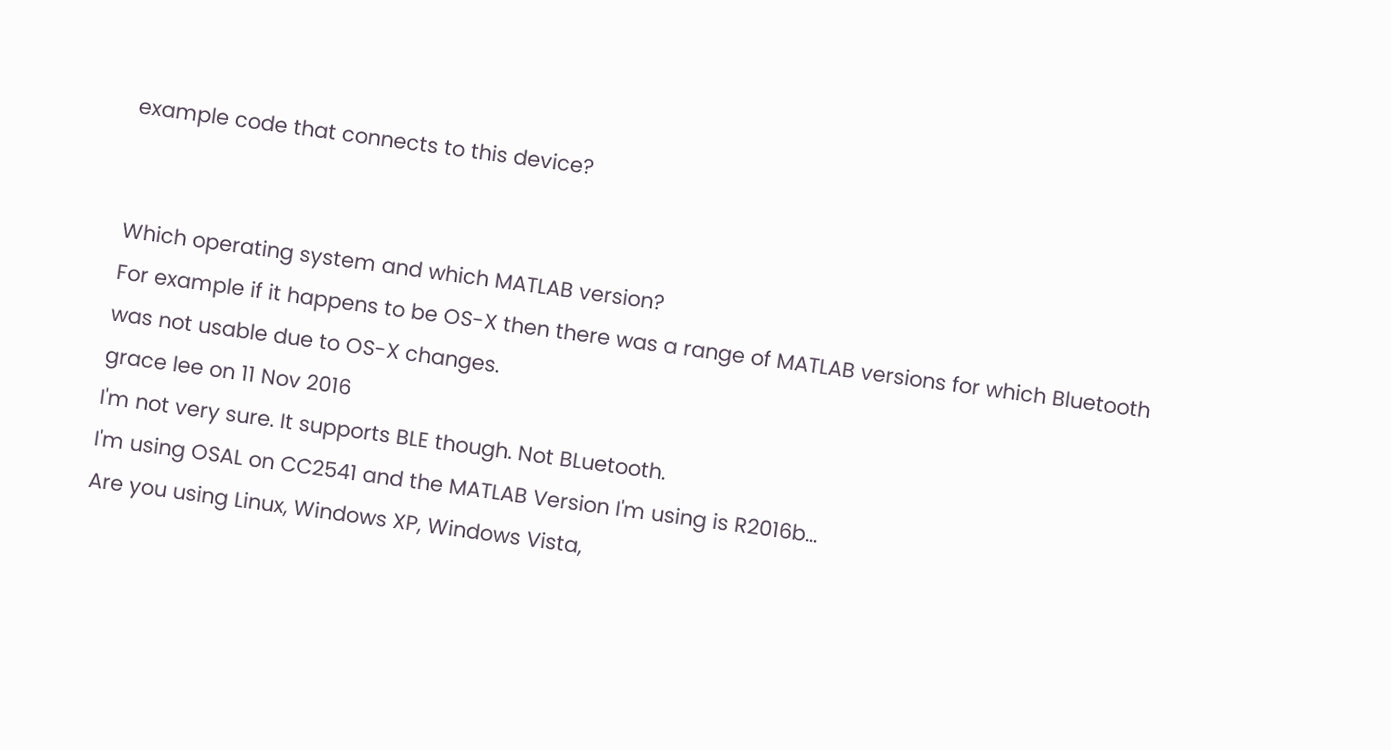example code that connects to this device?


Which operating system and which MATLAB version?
For example if it happens to be OS-X then there was a range of MATLAB versions for which Bluetooth was not usable due to OS-X changes.
grace lee on 11 Nov 2016
I'm not very sure. It supports BLE though. Not BLuetooth.
I'm using OSAL on CC2541 and the MATLAB Version I'm using is R2016b...
Are you using Linux, Windows XP, Windows Vista,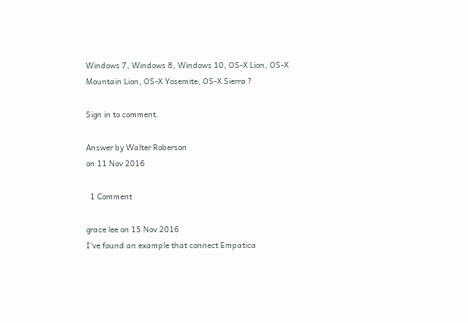Windows 7, Windows 8, Windows 10, OS-X Lion, OS-X Mountain Lion, OS-X Yosemite, OS-X Sierra ?

Sign in to comment.

Answer by Walter Roberson
on 11 Nov 2016

  1 Comment

grace lee on 15 Nov 2016
I've found an example that connect Empatica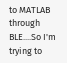to MATLAB through BLE....So I'm trying to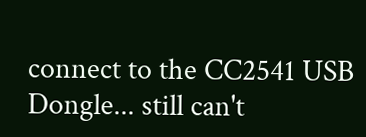connect to the CC2541 USB Dongle... still can't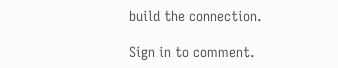build the connection.

Sign in to comment.